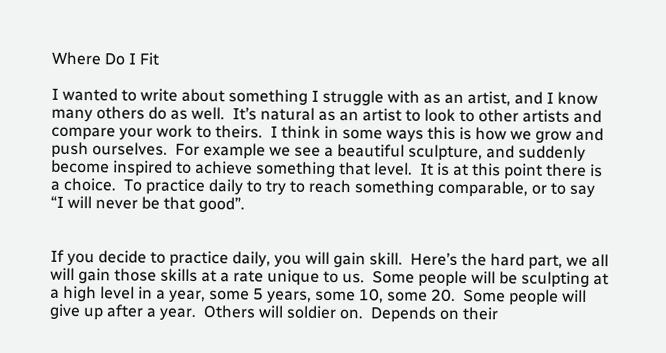Where Do I Fit

I wanted to write about something I struggle with as an artist, and I know many others do as well.  It’s natural as an artist to look to other artists and compare your work to theirs.  I think in some ways this is how we grow and push ourselves.  For example we see a beautiful sculpture, and suddenly become inspired to achieve something that level.  It is at this point there is a choice.  To practice daily to try to reach something comparable, or to say “I will never be that good”.


If you decide to practice daily, you will gain skill.  Here’s the hard part, we all will gain those skills at a rate unique to us.  Some people will be sculpting at a high level in a year, some 5 years, some 10, some 20.  Some people will give up after a year.  Others will soldier on.  Depends on their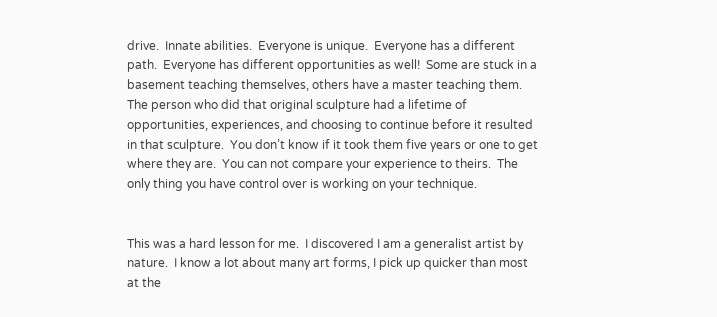drive.  Innate abilities.  Everyone is unique.  Everyone has a different path.  Everyone has different opportunities as well!  Some are stuck in a basement teaching themselves, others have a master teaching them.  The person who did that original sculpture had a lifetime of opportunities, experiences, and choosing to continue before it resulted in that sculpture.  You don’t know if it took them five years or one to get where they are.  You can not compare your experience to theirs.  The only thing you have control over is working on your technique.


This was a hard lesson for me.  I discovered I am a generalist artist by nature.  I know a lot about many art forms, I pick up quicker than most at the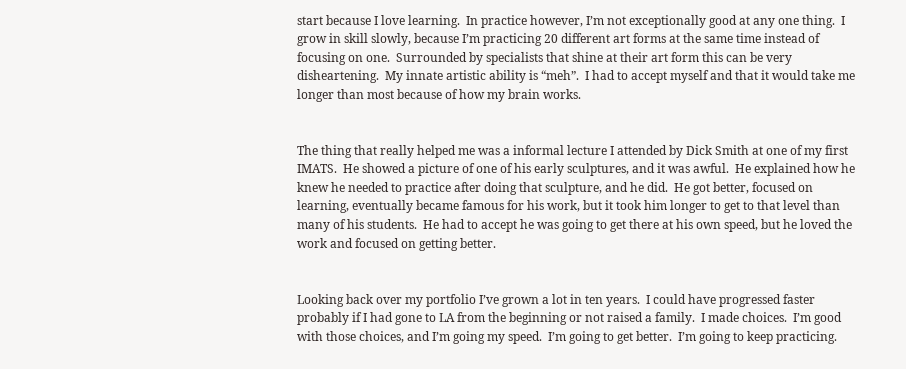start because I love learning.  In practice however, I’m not exceptionally good at any one thing.  I grow in skill slowly, because I’m practicing 20 different art forms at the same time instead of focusing on one.  Surrounded by specialists that shine at their art form this can be very disheartening.  My innate artistic ability is “meh”.  I had to accept myself and that it would take me longer than most because of how my brain works.


The thing that really helped me was a informal lecture I attended by Dick Smith at one of my first IMATS.  He showed a picture of one of his early sculptures, and it was awful.  He explained how he knew he needed to practice after doing that sculpture, and he did.  He got better, focused on learning, eventually became famous for his work, but it took him longer to get to that level than many of his students.  He had to accept he was going to get there at his own speed, but he loved the work and focused on getting better.


Looking back over my portfolio I’ve grown a lot in ten years.  I could have progressed faster probably if I had gone to LA from the beginning or not raised a family.  I made choices.  I’m good with those choices, and I’m going my speed.  I’m going to get better.  I’m going to keep practicing.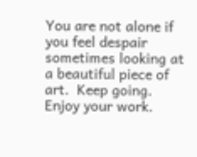You are not alone if you feel despair sometimes looking at a beautiful piece of art.  Keep going.  Enjoy your work.